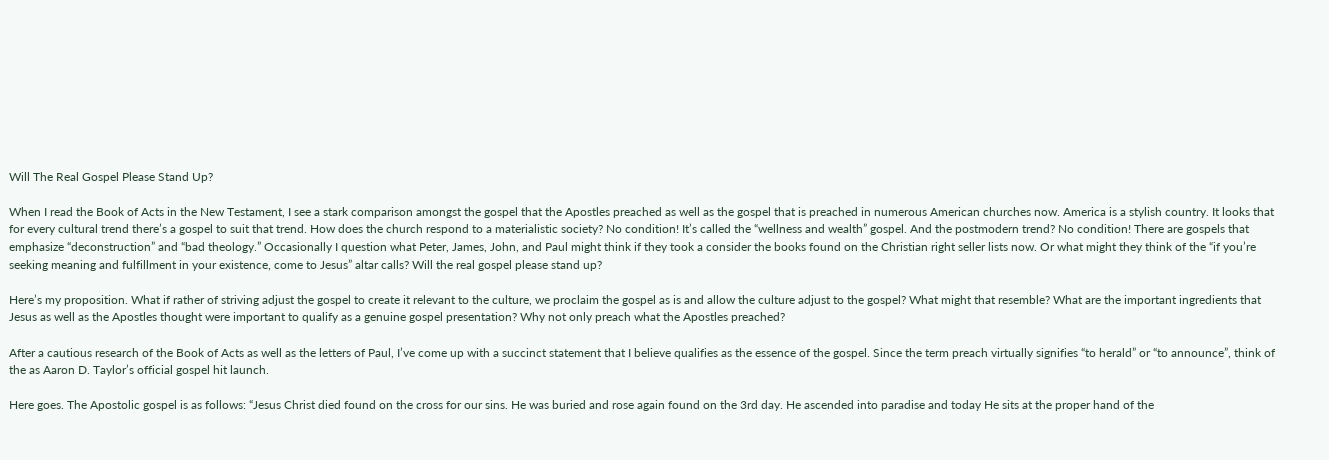Will The Real Gospel Please Stand Up?

When I read the Book of Acts in the New Testament, I see a stark comparison amongst the gospel that the Apostles preached as well as the gospel that is preached in numerous American churches now. America is a stylish country. It looks that for every cultural trend there’s a gospel to suit that trend. How does the church respond to a materialistic society? No condition! It’s called the “wellness and wealth” gospel. And the postmodern trend? No condition! There are gospels that emphasize “deconstruction” and “bad theology.” Occasionally I question what Peter, James, John, and Paul might think if they took a consider the books found on the Christian right seller lists now. Or what might they think of the “if you’re seeking meaning and fulfillment in your existence, come to Jesus” altar calls? Will the real gospel please stand up?

Here’s my proposition. What if rather of striving adjust the gospel to create it relevant to the culture, we proclaim the gospel as is and allow the culture adjust to the gospel? What might that resemble? What are the important ingredients that Jesus as well as the Apostles thought were important to qualify as a genuine gospel presentation? Why not only preach what the Apostles preached?

After a cautious research of the Book of Acts as well as the letters of Paul, I’ve come up with a succinct statement that I believe qualifies as the essence of the gospel. Since the term preach virtually signifies “to herald” or “to announce”, think of the as Aaron D. Taylor’s official gospel hit launch.

Here goes. The Apostolic gospel is as follows: “Jesus Christ died found on the cross for our sins. He was buried and rose again found on the 3rd day. He ascended into paradise and today He sits at the proper hand of the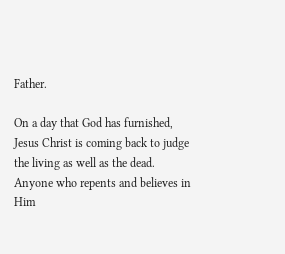Father.

On a day that God has furnished, Jesus Christ is coming back to judge the living as well as the dead. Anyone who repents and believes in Him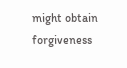might obtain forgiveness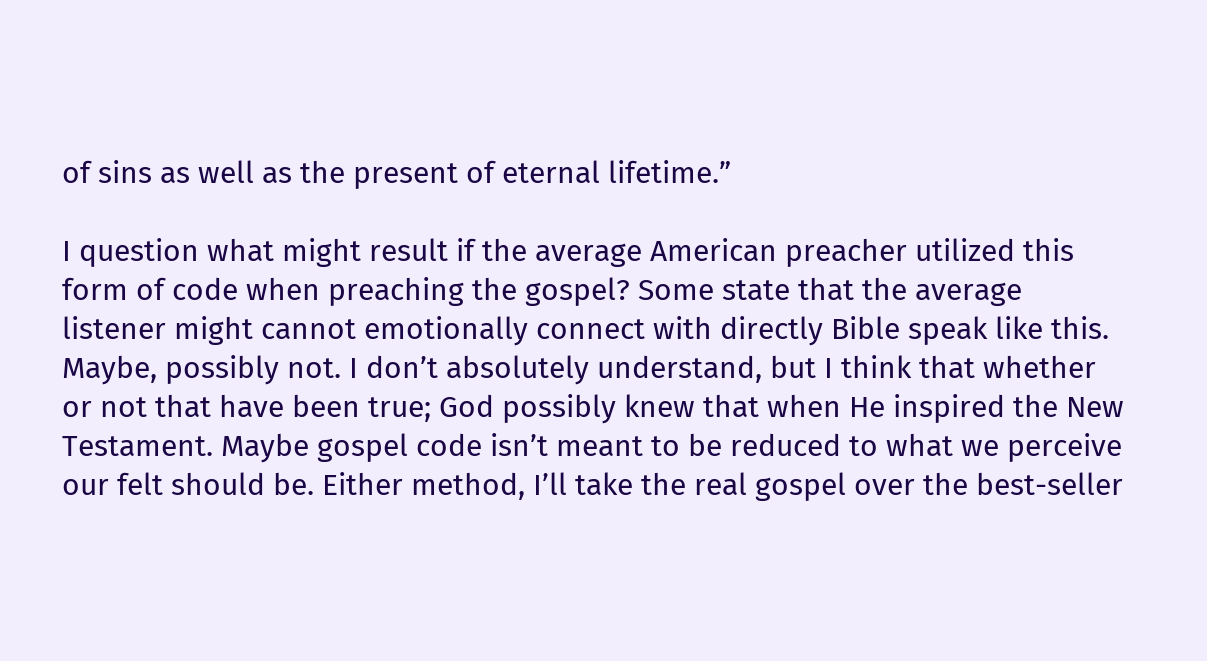of sins as well as the present of eternal lifetime.”

I question what might result if the average American preacher utilized this form of code when preaching the gospel? Some state that the average listener might cannot emotionally connect with directly Bible speak like this. Maybe, possibly not. I don’t absolutely understand, but I think that whether or not that have been true; God possibly knew that when He inspired the New Testament. Maybe gospel code isn’t meant to be reduced to what we perceive our felt should be. Either method, I’ll take the real gospel over the best-seller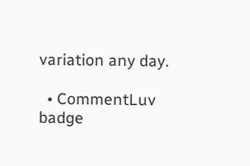variation any day.

  • CommentLuv badge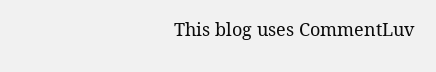This blog uses CommentLuv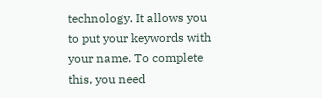technology. It allows you to put your keywords with your name. To complete this, you need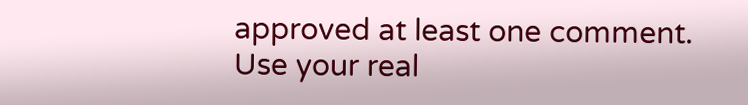approved at least one comment. Use your real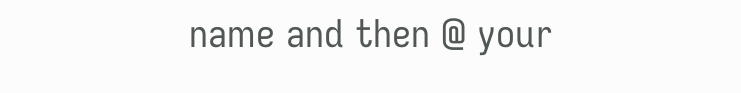name and then @ your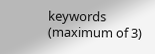keywords (maximum of 3)